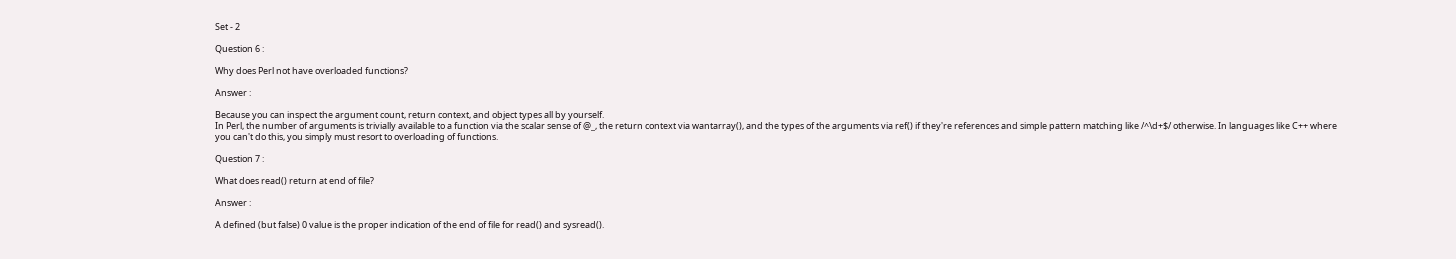Set - 2

Question 6 :

Why does Perl not have overloaded functions?

Answer :

Because you can inspect the argument count, return context, and object types all by yourself.
In Perl, the number of arguments is trivially available to a function via the scalar sense of @_, the return context via wantarray(), and the types of the arguments via ref() if they're references and simple pattern matching like /^\d+$/ otherwise. In languages like C++ where you can't do this, you simply must resort to overloading of functions.

Question 7 :

What does read() return at end of file?

Answer :

A defined (but false) 0 value is the proper indication of the end of file for read() and sysread().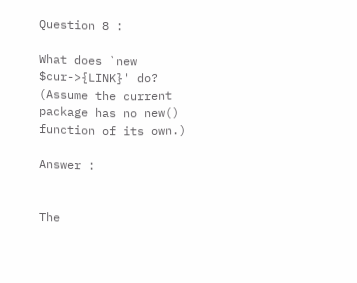Question 8 :

What does `new $cur->{LINK}' do? (Assume the current package has no new() function of its own.)

Answer :


The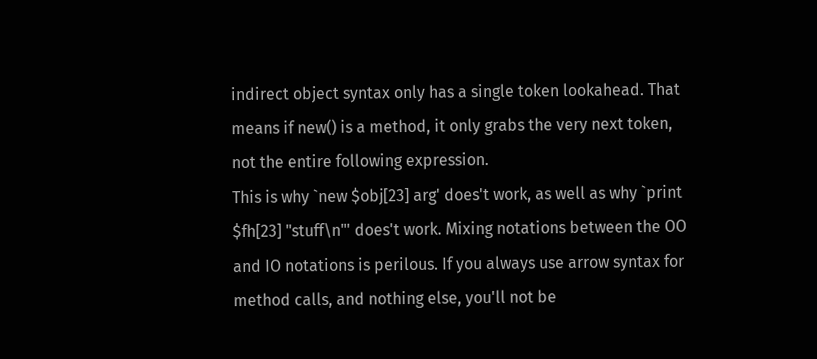indirect object syntax only has a single token lookahead. That means if new() is a method, it only grabs the very next token, not the entire following expression.
This is why `new $obj[23] arg' does't work, as well as why `print $fh[23] "stuff\n"' does't work. Mixing notations between the OO and IO notations is perilous. If you always use arrow syntax for method calls, and nothing else, you'll not be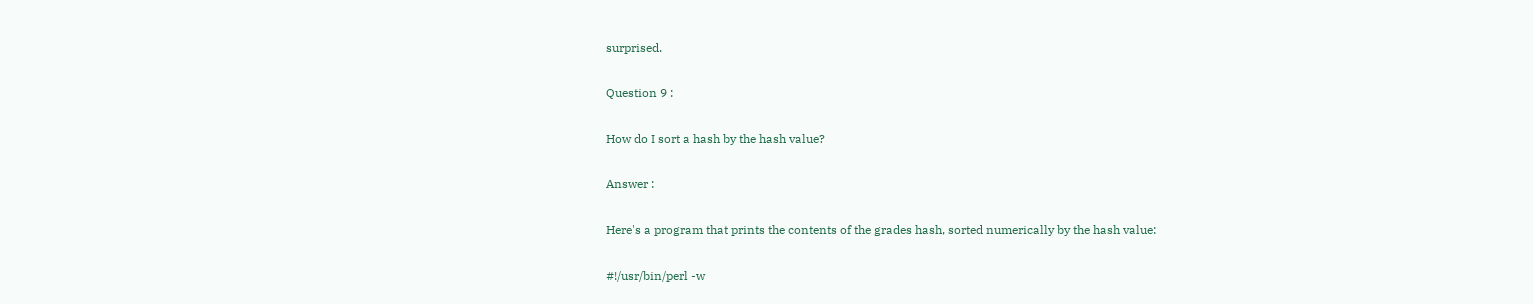surprised.

Question 9 :

How do I sort a hash by the hash value?

Answer :

Here's a program that prints the contents of the grades hash, sorted numerically by the hash value:

#!/usr/bin/perl -w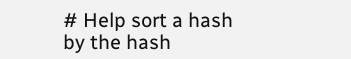# Help sort a hash by the hash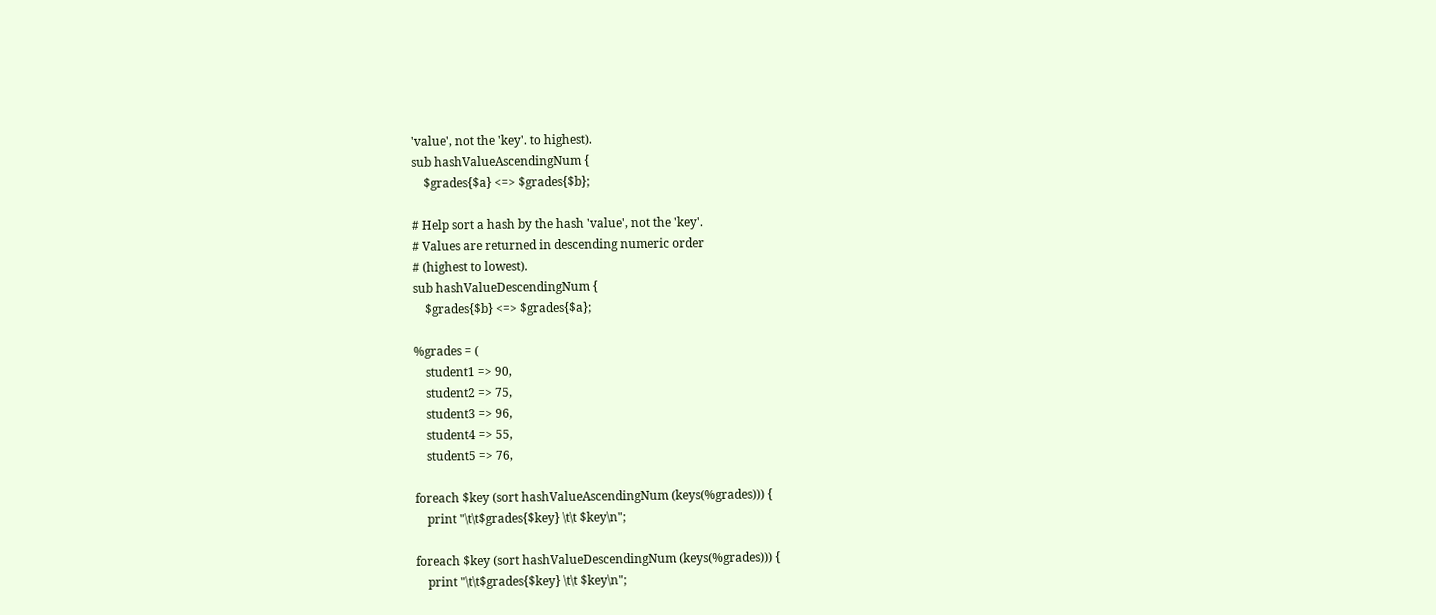'value', not the 'key'. to highest).
sub hashValueAscendingNum {
    $grades{$a} <=> $grades{$b};

# Help sort a hash by the hash 'value', not the 'key'.
# Values are returned in descending numeric order
# (highest to lowest).
sub hashValueDescendingNum {
    $grades{$b} <=> $grades{$a};

%grades = (
    student1 => 90,
    student2 => 75,
    student3 => 96,
    student4 => 55,
    student5 => 76,

foreach $key (sort hashValueAscendingNum (keys(%grades))) {
    print "\t\t$grades{$key} \t\t $key\n";

foreach $key (sort hashValueDescendingNum (keys(%grades))) {
    print "\t\t$grades{$key} \t\t $key\n";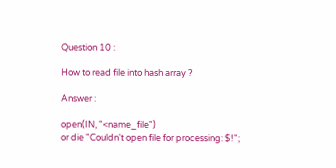Question 10 :

How to read file into hash array ?

Answer :

open(IN, "<name_file")
or die "Couldn't open file for processing: $!";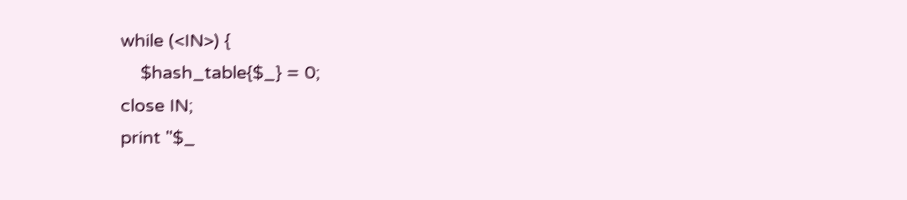while (<IN>) {
    $hash_table{$_} = 0;
close IN;
print "$_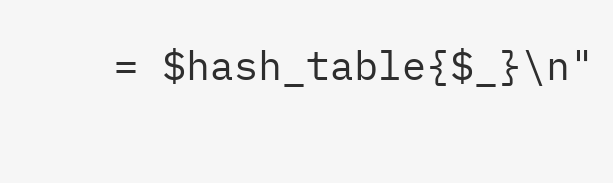= $hash_table{$_}\n"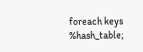foreach keys %hash_table;